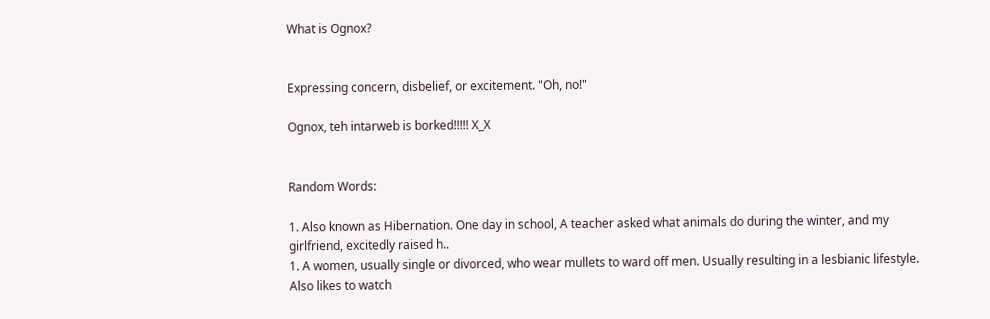What is Ognox?


Expressing concern, disbelief, or excitement. "Oh, no!"

Ognox, teh intarweb is borked!!!!! X_X


Random Words:

1. Also known as Hibernation. One day in school, A teacher asked what animals do during the winter, and my girlfriend, excitedly raised h..
1. A women, usually single or divorced, who wear mullets to ward off men. Usually resulting in a lesbianic lifestyle. Also likes to watch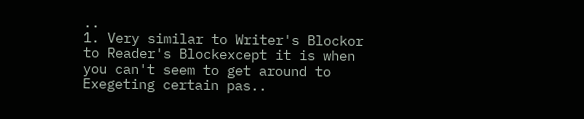..
1. Very similar to Writer's Blockor to Reader's Blockexcept it is when you can't seem to get around to Exegeting certain pas..